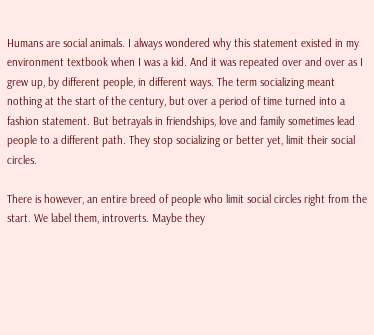Humans are social animals. I always wondered why this statement existed in my environment textbook when I was a kid. And it was repeated over and over as I grew up, by different people, in different ways. The term socializing meant nothing at the start of the century, but over a period of time turned into a fashion statement. But betrayals in friendships, love and family sometimes lead people to a different path. They stop socializing or better yet, limit their social circles.

There is however, an entire breed of people who limit social circles right from the start. We label them, introverts. Maybe they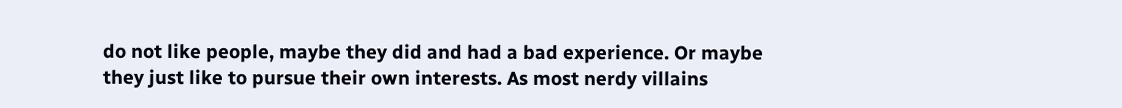do not like people, maybe they did and had a bad experience. Or maybe they just like to pursue their own interests. As most nerdy villains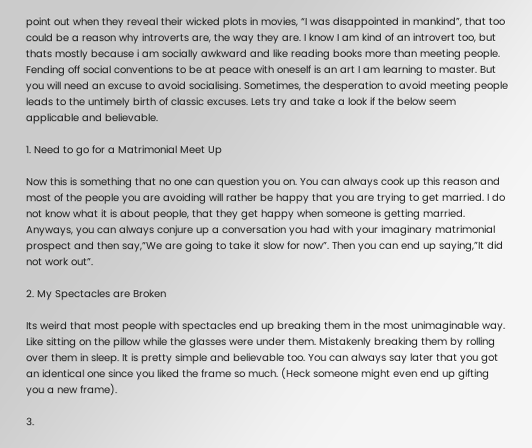point out when they reveal their wicked plots in movies, “I was disappointed in mankind”, that too could be a reason why introverts are, the way they are. I know I am kind of an introvert too, but thats mostly because i am socially awkward and like reading books more than meeting people. Fending off social conventions to be at peace with oneself is an art I am learning to master. But you will need an excuse to avoid socialising. Sometimes, the desperation to avoid meeting people leads to the untimely birth of classic excuses. Lets try and take a look if the below seem applicable and believable.

1. Need to go for a Matrimonial Meet Up

Now this is something that no one can question you on. You can always cook up this reason and most of the people you are avoiding will rather be happy that you are trying to get married. I do not know what it is about people, that they get happy when someone is getting married. Anyways, you can always conjure up a conversation you had with your imaginary matrimonial prospect and then say,”We are going to take it slow for now”. Then you can end up saying,”It did not work out”.

2. My Spectacles are Broken

Its weird that most people with spectacles end up breaking them in the most unimaginable way. Like sitting on the pillow while the glasses were under them. Mistakenly breaking them by rolling over them in sleep. It is pretty simple and believable too. You can always say later that you got an identical one since you liked the frame so much. (Heck someone might even end up gifting you a new frame).

3.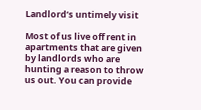Landlord’s untimely visit

Most of us live off rent in apartments that are given by landlords who are hunting a reason to throw us out. You can provide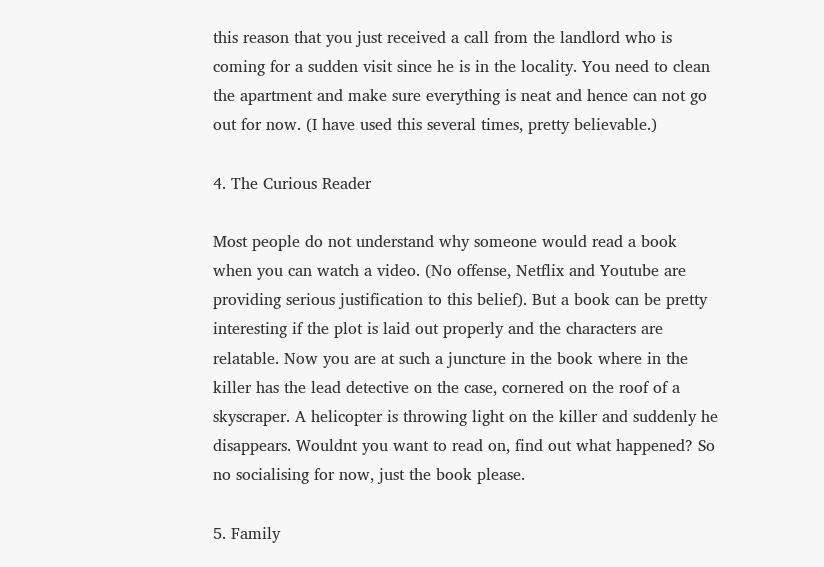this reason that you just received a call from the landlord who is coming for a sudden visit since he is in the locality. You need to clean the apartment and make sure everything is neat and hence can not go out for now. (I have used this several times, pretty believable.)

4. The Curious Reader

Most people do not understand why someone would read a book when you can watch a video. (No offense, Netflix and Youtube are providing serious justification to this belief). But a book can be pretty interesting if the plot is laid out properly and the characters are relatable. Now you are at such a juncture in the book where in the killer has the lead detective on the case, cornered on the roof of a skyscraper. A helicopter is throwing light on the killer and suddenly he disappears. Wouldnt you want to read on, find out what happened? So no socialising for now, just the book please.

5. Family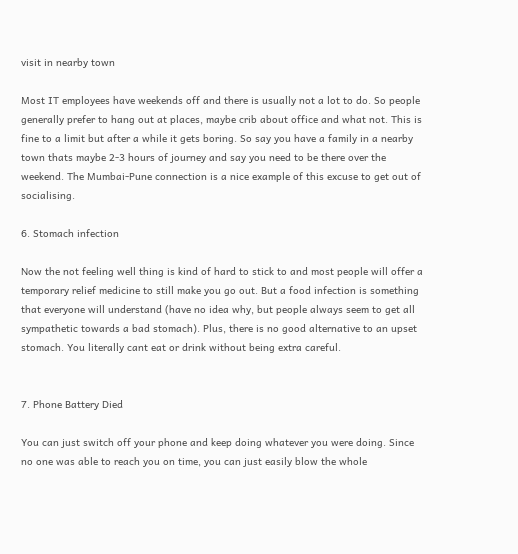visit in nearby town

Most IT employees have weekends off and there is usually not a lot to do. So people generally prefer to hang out at places, maybe crib about office and what not. This is fine to a limit but after a while it gets boring. So say you have a family in a nearby town thats maybe 2-3 hours of journey and say you need to be there over the weekend. The Mumbai-Pune connection is a nice example of this excuse to get out of socialising.

6. Stomach infection

Now the not feeling well thing is kind of hard to stick to and most people will offer a temporary relief medicine to still make you go out. But a food infection is something that everyone will understand (have no idea why, but people always seem to get all sympathetic towards a bad stomach). Plus, there is no good alternative to an upset stomach. You literally cant eat or drink without being extra careful.


7. Phone Battery Died

You can just switch off your phone and keep doing whatever you were doing. Since no one was able to reach you on time, you can just easily blow the whole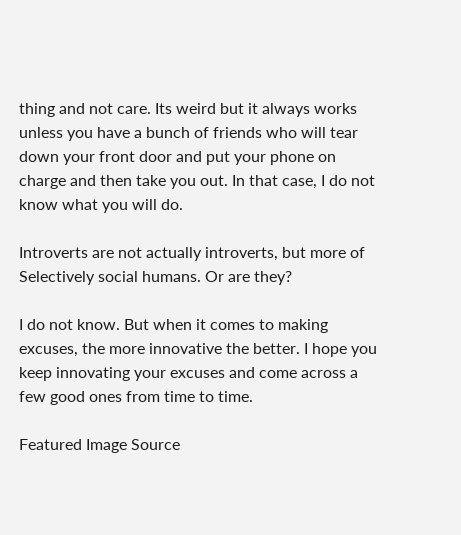thing and not care. Its weird but it always works unless you have a bunch of friends who will tear down your front door and put your phone on charge and then take you out. In that case, I do not know what you will do.

Introverts are not actually introverts, but more of Selectively social humans. Or are they?

I do not know. But when it comes to making excuses, the more innovative the better. I hope you keep innovating your excuses and come across a few good ones from time to time.

Featured Image Source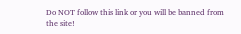Do NOT follow this link or you will be banned from the site!